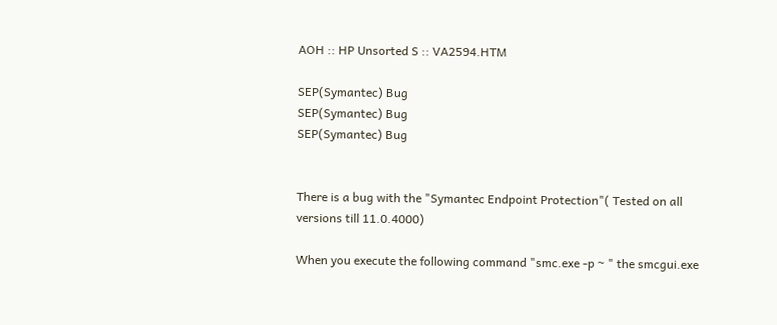AOH :: HP Unsorted S :: VA2594.HTM

SEP(Symantec) Bug
SEP(Symantec) Bug
SEP(Symantec) Bug


There is a bug with the "Symantec Endpoint Protection"( Tested on all
versions till 11.0.4000)

When you execute the following command "smc.exe -p ~ " the smcgui.exe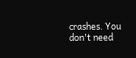crashes. You don't need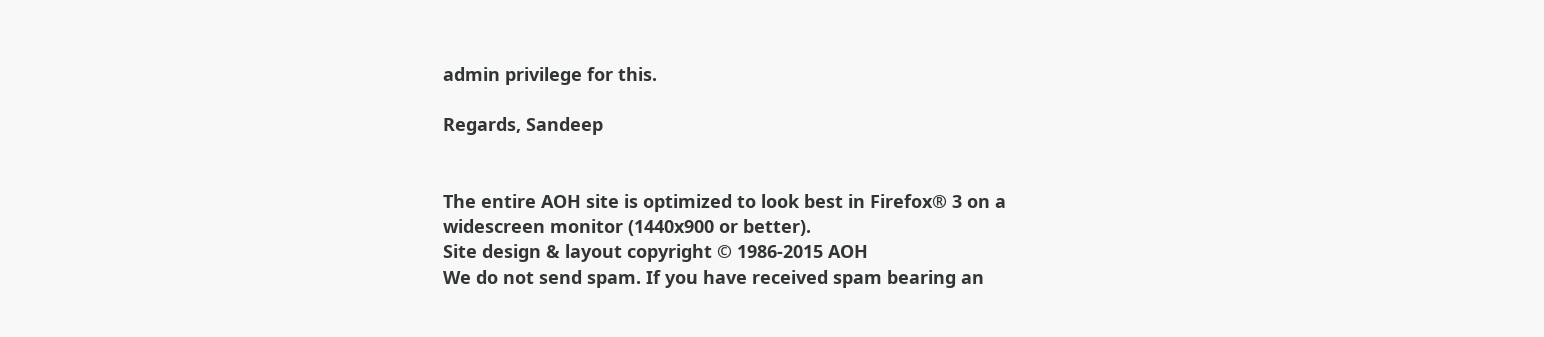admin privilege for this.

Regards, Sandeep


The entire AOH site is optimized to look best in Firefox® 3 on a widescreen monitor (1440x900 or better).
Site design & layout copyright © 1986-2015 AOH
We do not send spam. If you have received spam bearing an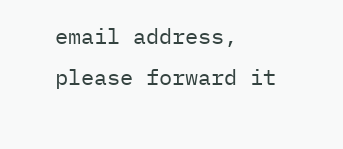email address, please forward it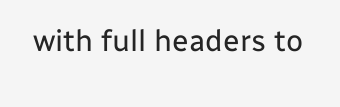with full headers to